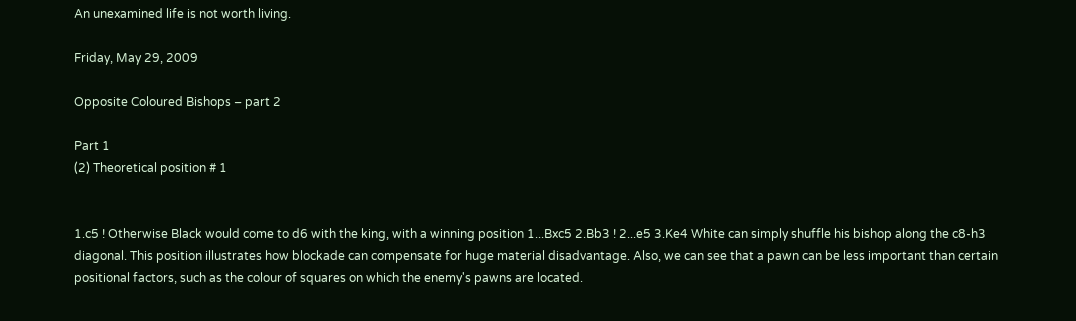An unexamined life is not worth living.

Friday, May 29, 2009

Opposite Coloured Bishops – part 2

Part 1
(2) Theoretical position # 1


1.c5 ! Otherwise Black would come to d6 with the king, with a winning position 1...Bxc5 2.Bb3 ! 2...e5 3.Ke4 White can simply shuffle his bishop along the c8-h3 diagonal. This position illustrates how blockade can compensate for huge material disadvantage. Also, we can see that a pawn can be less important than certain positional factors, such as the colour of squares on which the enemy's pawns are located.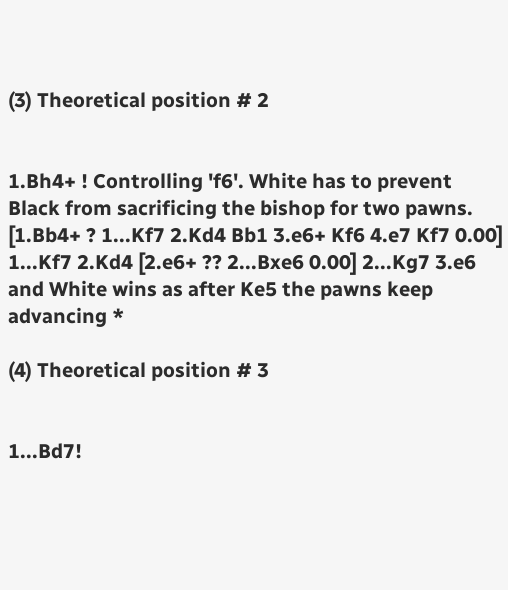(3) Theoretical position # 2


1.Bh4+ ! Controlling 'f6'. White has to prevent Black from sacrificing the bishop for two pawns. [1.Bb4+ ? 1...Kf7 2.Kd4 Bb1 3.e6+ Kf6 4.e7 Kf7 0.00] 1...Kf7 2.Kd4 [2.e6+ ?? 2...Bxe6 0.00] 2...Kg7 3.e6 and White wins as after Ke5 the pawns keep advancing *

(4) Theoretical position # 3


1...Bd7!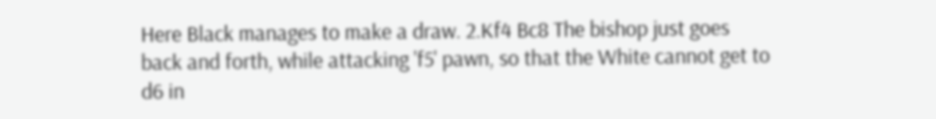Here Black manages to make a draw. 2.Kf4 Bc8 The bishop just goes back and forth, while attacking 'f5' pawn, so that the White cannot get to d6 in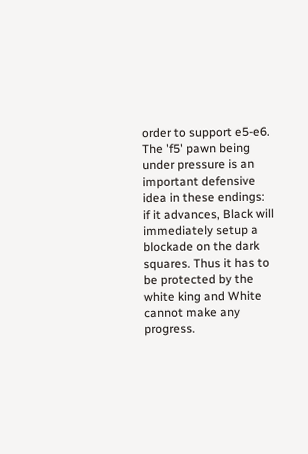order to support e5-e6. The 'f5' pawn being under pressure is an important defensive idea in these endings: if it advances, Black will immediately setup a blockade on the dark squares. Thus it has to be protected by the white king and White cannot make any progress.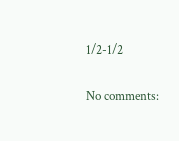1/2-1/2

No comments: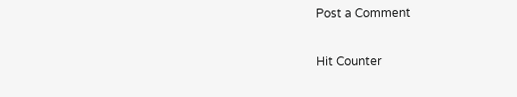Post a Comment

Hit Counter